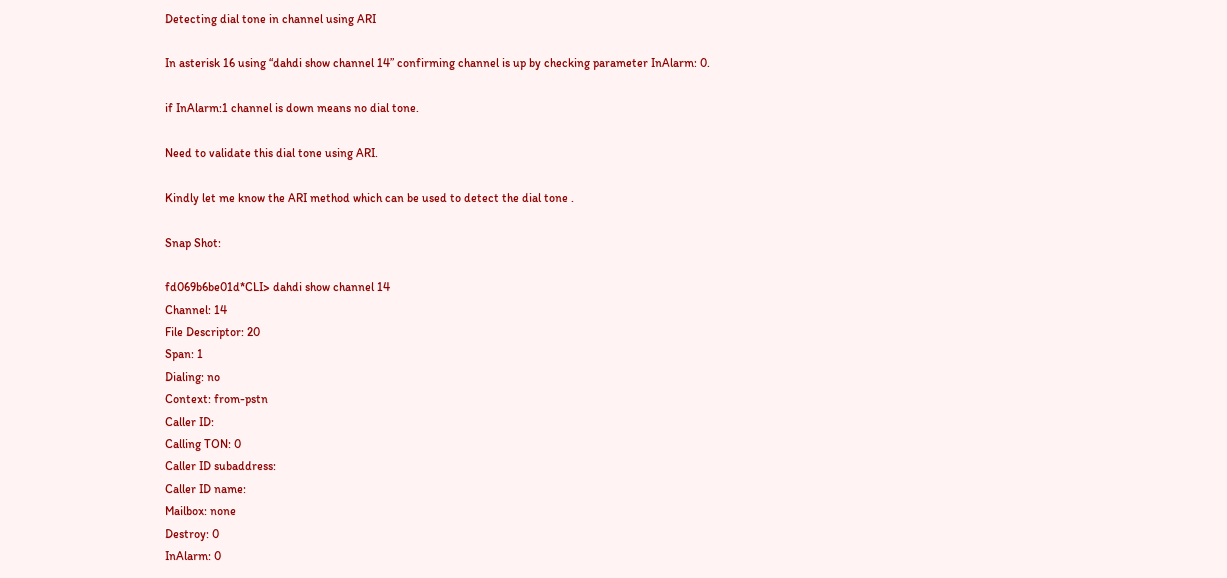Detecting dial tone in channel using ARI

In asterisk 16 using “dahdi show channel 14” confirming channel is up by checking parameter InAlarm: 0.

if InAlarm:1 channel is down means no dial tone.

Need to validate this dial tone using ARI.

Kindly let me know the ARI method which can be used to detect the dial tone .

Snap Shot:

fd069b6be01d*CLI> dahdi show channel 14
Channel: 14
File Descriptor: 20
Span: 1
Dialing: no
Context: from-pstn
Caller ID:
Calling TON: 0
Caller ID subaddress:
Caller ID name:
Mailbox: none
Destroy: 0
InAlarm: 0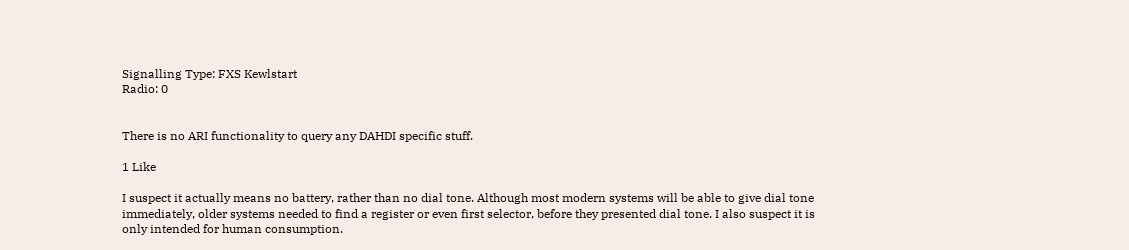Signalling Type: FXS Kewlstart
Radio: 0


There is no ARI functionality to query any DAHDI specific stuff.

1 Like

I suspect it actually means no battery, rather than no dial tone. Although most modern systems will be able to give dial tone immediately, older systems needed to find a register or even first selector, before they presented dial tone. I also suspect it is only intended for human consumption.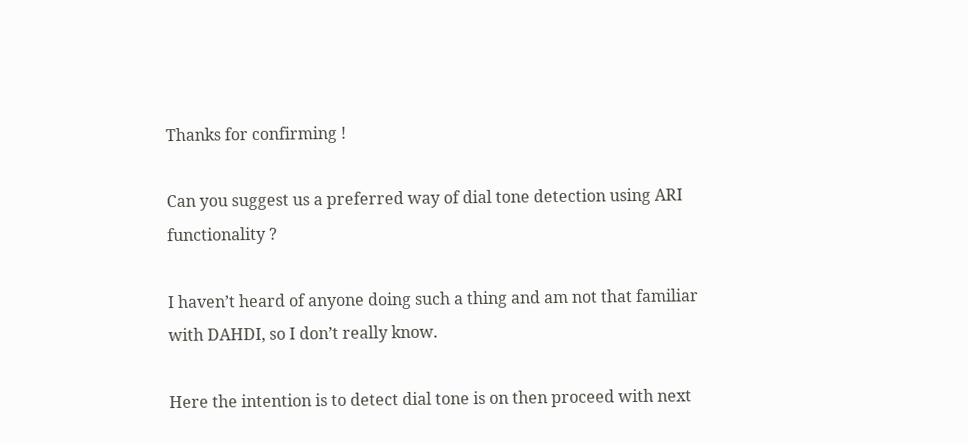Thanks for confirming !

Can you suggest us a preferred way of dial tone detection using ARI functionality ?

I haven’t heard of anyone doing such a thing and am not that familiar with DAHDI, so I don’t really know.

Here the intention is to detect dial tone is on then proceed with next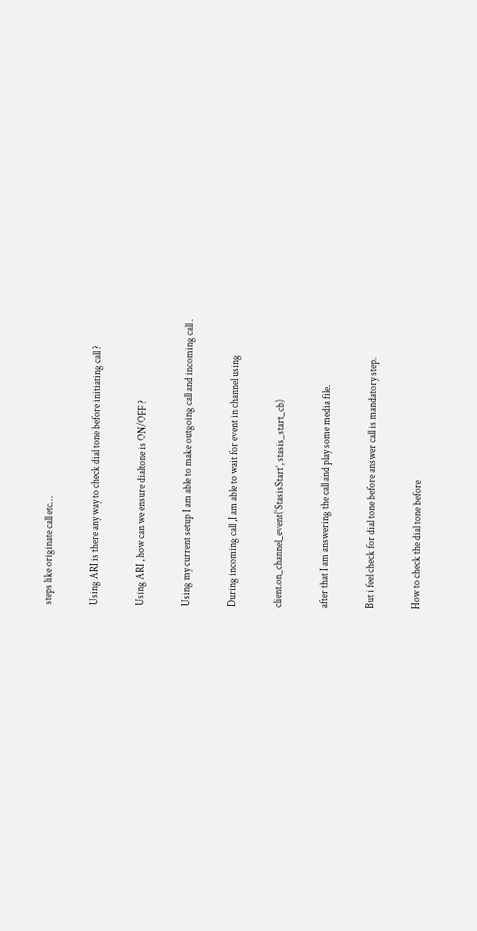steps like originate call etc…

Using ARI is there any way to check dial tone before initiating call ?

Using ARI , how can we ensure dialtone is ON/OFF ?

Using my current setup I am able to make outgoing call and incoming call .

During incoming call ,I am able to wait for event in channel using

client.on_channel_event(‘StasisStart’, stasis_start_cb)

after that I am answering the call and play some media file.

But i feel check for dial tone before answer call is mandatory step.

How to check the dial tone before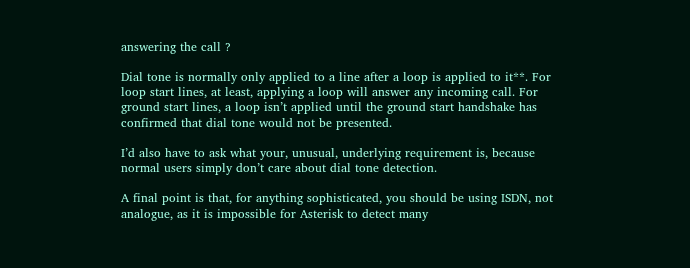answering the call ?

Dial tone is normally only applied to a line after a loop is applied to it**. For loop start lines, at least, applying a loop will answer any incoming call. For ground start lines, a loop isn’t applied until the ground start handshake has confirmed that dial tone would not be presented.

I’d also have to ask what your, unusual, underlying requirement is, because normal users simply don’t care about dial tone detection.

A final point is that, for anything sophisticated, you should be using ISDN, not analogue, as it is impossible for Asterisk to detect many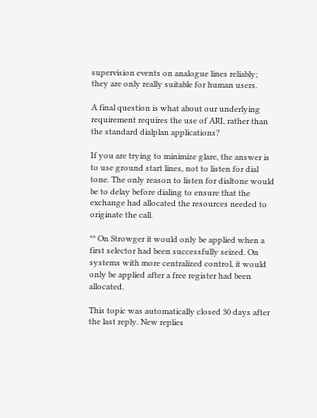supervision events on analogue lines reliably; they are only really suitable for human users.

A final question is what about our underlying requirement requires the use of ARI, rather than the standard dialplan applications?

If you are trying to minimize glare, the answer is to use ground start lines, not to listen for dial tone. The only reason to listen for dialtone would be to delay before dialing to ensure that the exchange had allocated the resources needed to originate the call.

** On Strowger it would only be applied when a first selector had been successfully seized. On systems with more centralized control, it would only be applied after a free register had been allocated.

This topic was automatically closed 30 days after the last reply. New replies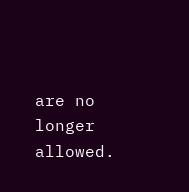are no longer allowed.